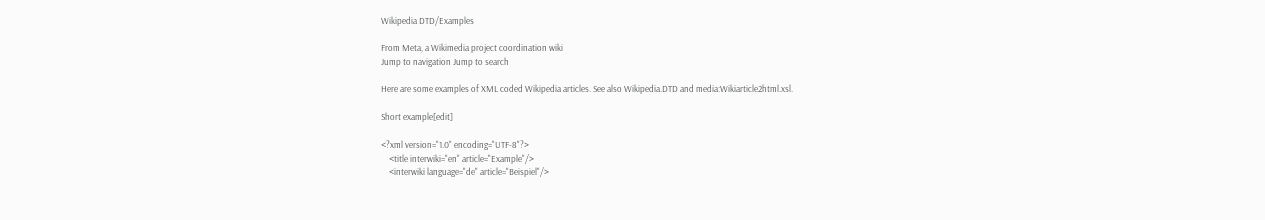Wikipedia DTD/Examples

From Meta, a Wikimedia project coordination wiki
Jump to navigation Jump to search

Here are some examples of XML coded Wikipedia articles. See also Wikipedia.DTD and media:Wikiarticle2html.xsl.

Short example[edit]

<?xml version="1.0" encoding="UTF-8"?>
    <title interwiki="en" article="Example"/>
    <interwiki language="de" article="Beispiel"/>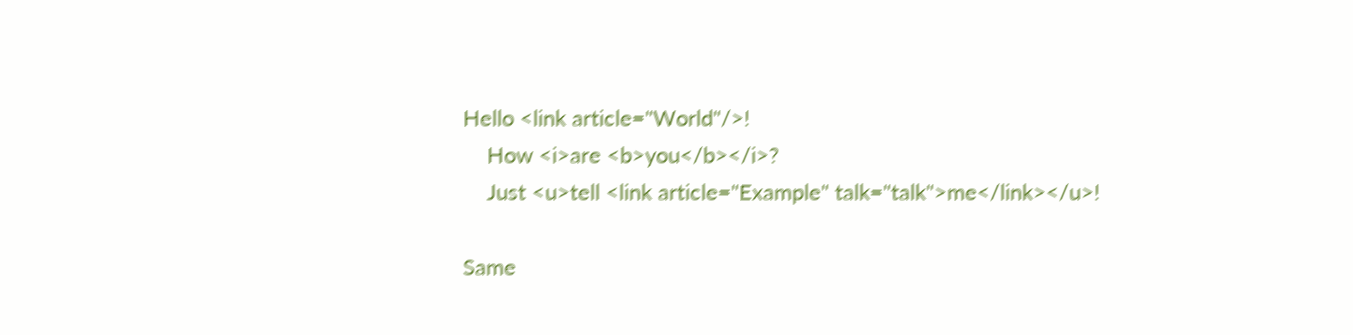Hello <link article="World"/>!
    How <i>are <b>you</b></i>?
    Just <u>tell <link article="Example" talk="talk">me</link></u>!

Same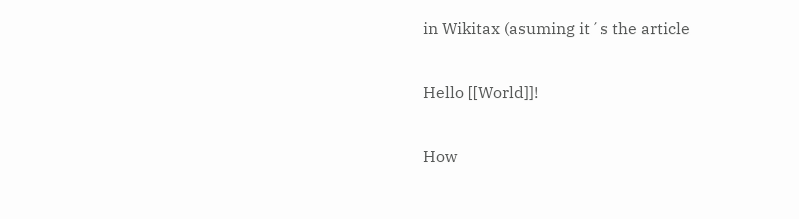in Wikitax (asuming it´s the article

Hello [[World]]!

How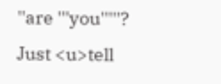''are '''you'''''?
Just <u>tell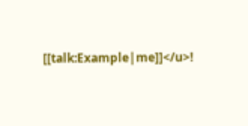[[talk:Example|me]]</u>!